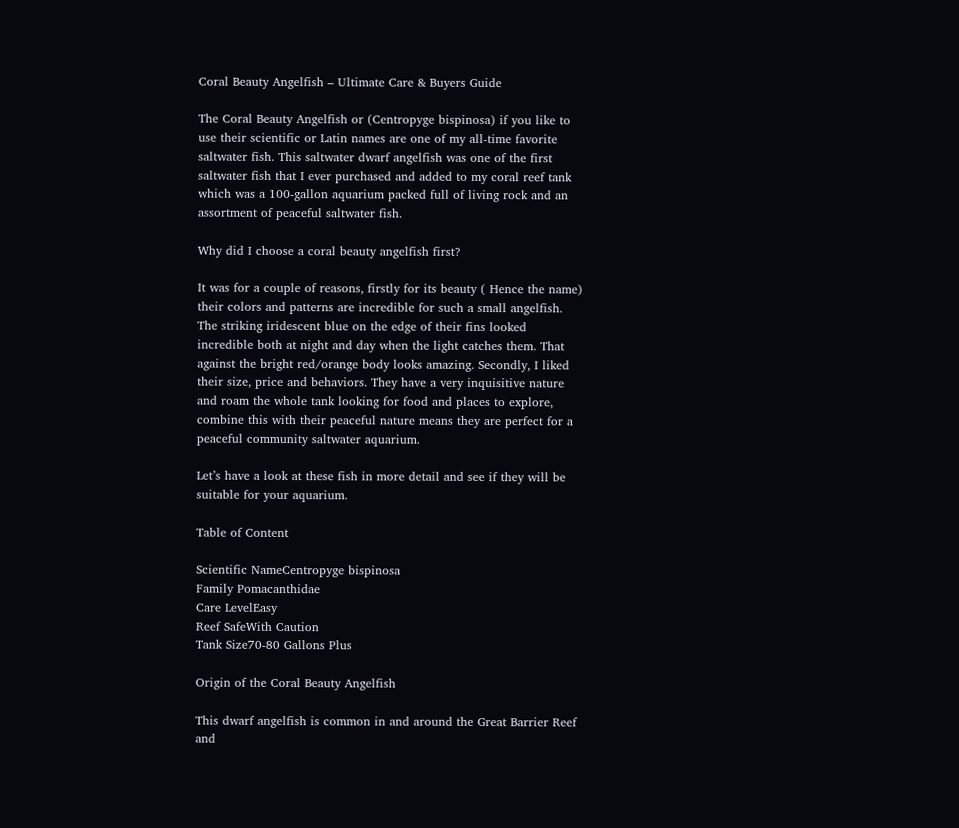Coral Beauty Angelfish – Ultimate Care & Buyers Guide

The Coral Beauty Angelfish or (Centropyge bispinosa) if you like to use their scientific or Latin names are one of my all-time favorite saltwater fish. This saltwater dwarf angelfish was one of the first saltwater fish that I ever purchased and added to my coral reef tank which was a 100-gallon aquarium packed full of living rock and an assortment of peaceful saltwater fish.

Why did I choose a coral beauty angelfish first?

It was for a couple of reasons, firstly for its beauty ( Hence the name) their colors and patterns are incredible for such a small angelfish. The striking iridescent blue on the edge of their fins looked incredible both at night and day when the light catches them. That against the bright red/orange body looks amazing. Secondly, I liked their size, price and behaviors. They have a very inquisitive nature and roam the whole tank looking for food and places to explore, combine this with their peaceful nature means they are perfect for a peaceful community saltwater aquarium.

Let’s have a look at these fish in more detail and see if they will be suitable for your aquarium.

Table of Content

Scientific NameCentropyge bispinosa
Family Pomacanthidae
Care LevelEasy
Reef SafeWith Caution
Tank Size70-80 Gallons Plus

Origin of the Coral Beauty Angelfish

This dwarf angelfish is common in and around the Great Barrier Reef and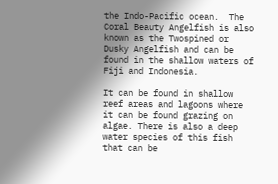the Indo-Pacific ocean.  The Coral Beauty Angelfish is also known as the Twospined or Dusky Angelfish and can be found in the shallow waters of Fiji and Indonesia.

It can be found in shallow reef areas and lagoons where it can be found grazing on algae. There is also a deep water species of this fish that can be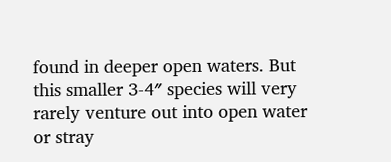found in deeper open waters. But this smaller 3-4″ species will very rarely venture out into open water or stray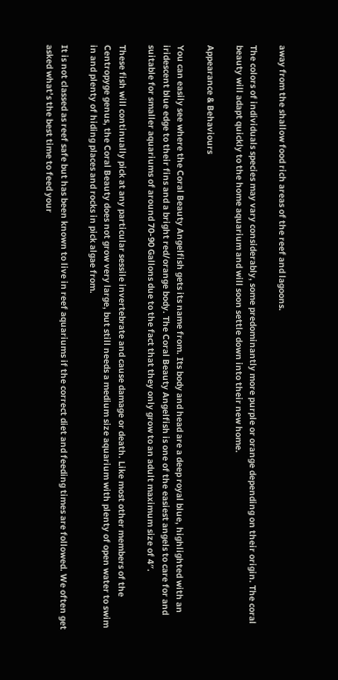away from the shallow food rich areas of the reef and lagoons.

The colors of individuals species may vary considerably, some predominantly more purple or orange depending on their origin. The coral beauty will adapt quickly to the home aquarium and will soon settle down into their new home.

Appearance & Behaviours

You can easily see where the Coral Beauty Angelfish gets its name from. Its body and head are a deep royal blue, highlighted with an iridescent blue edge to their fins and a bright red/orange body. The Coral Beauty Angelfish is one of the easiest angels to care for and suitable for smaller aquariums of around 70-90 Gallons due to the fact that they only grow to an adult maximum size of 4″.

These fish will continually pick at any particular sessile invertebrate and cause damage or death. Like most other members of the Centropyge genus, the Coral Beauty does not grow very large, but still needs a medium size aquarium with plenty of open water to swim in and plenty of hiding places and rocks in pick algae from.

It is not classed as reef safe but has been known to live in reef aquariums if the correct diet and feeding times are followed. We often get asked what’s the best time to feed your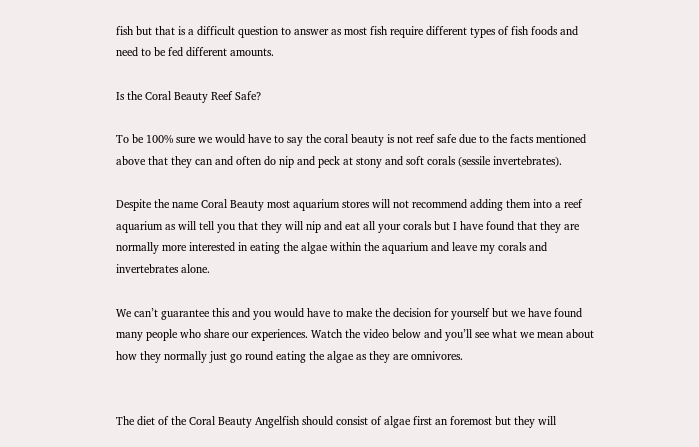fish but that is a difficult question to answer as most fish require different types of fish foods and need to be fed different amounts.

Is the Coral Beauty Reef Safe?

To be 100% sure we would have to say the coral beauty is not reef safe due to the facts mentioned above that they can and often do nip and peck at stony and soft corals (sessile invertebrates).

Despite the name Coral Beauty most aquarium stores will not recommend adding them into a reef aquarium as will tell you that they will nip and eat all your corals but I have found that they are normally more interested in eating the algae within the aquarium and leave my corals and invertebrates alone.

We can’t guarantee this and you would have to make the decision for yourself but we have found many people who share our experiences. Watch the video below and you’ll see what we mean about how they normally just go round eating the algae as they are omnivores.


The diet of the Coral Beauty Angelfish should consist of algae first an foremost but they will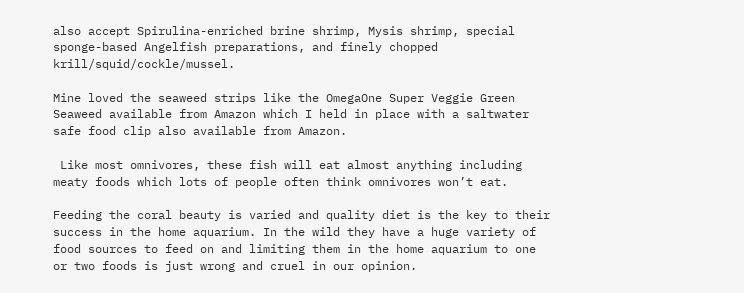also accept Spirulina-enriched brine shrimp, Mysis shrimp, special sponge-based Angelfish preparations, and finely chopped krill/squid/cockle/mussel.

Mine loved the seaweed strips like the OmegaOne Super Veggie Green Seaweed available from Amazon which I held in place with a saltwater safe food clip also available from Amazon.

 Like most omnivores, these fish will eat almost anything including meaty foods which lots of people often think omnivores won’t eat.

Feeding the coral beauty is varied and quality diet is the key to their success in the home aquarium. In the wild they have a huge variety of food sources to feed on and limiting them in the home aquarium to one or two foods is just wrong and cruel in our opinion.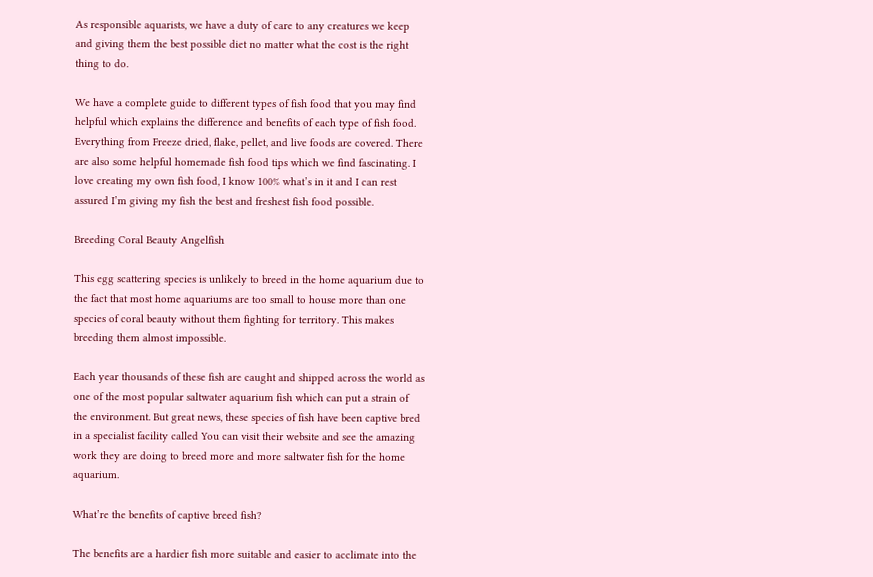As responsible aquarists, we have a duty of care to any creatures we keep and giving them the best possible diet no matter what the cost is the right thing to do.

We have a complete guide to different types of fish food that you may find helpful which explains the difference and benefits of each type of fish food. Everything from Freeze dried, flake, pellet, and live foods are covered. There are also some helpful homemade fish food tips which we find fascinating. I love creating my own fish food, I know 100% what’s in it and I can rest assured I’m giving my fish the best and freshest fish food possible.

Breeding Coral Beauty Angelfish

This egg scattering species is unlikely to breed in the home aquarium due to the fact that most home aquariums are too small to house more than one species of coral beauty without them fighting for territory. This makes breeding them almost impossible.

Each year thousands of these fish are caught and shipped across the world as one of the most popular saltwater aquarium fish which can put a strain of the environment. But great news, these species of fish have been captive bred in a specialist facility called You can visit their website and see the amazing work they are doing to breed more and more saltwater fish for the home aquarium.

What’re the benefits of captive breed fish?

The benefits are a hardier fish more suitable and easier to acclimate into the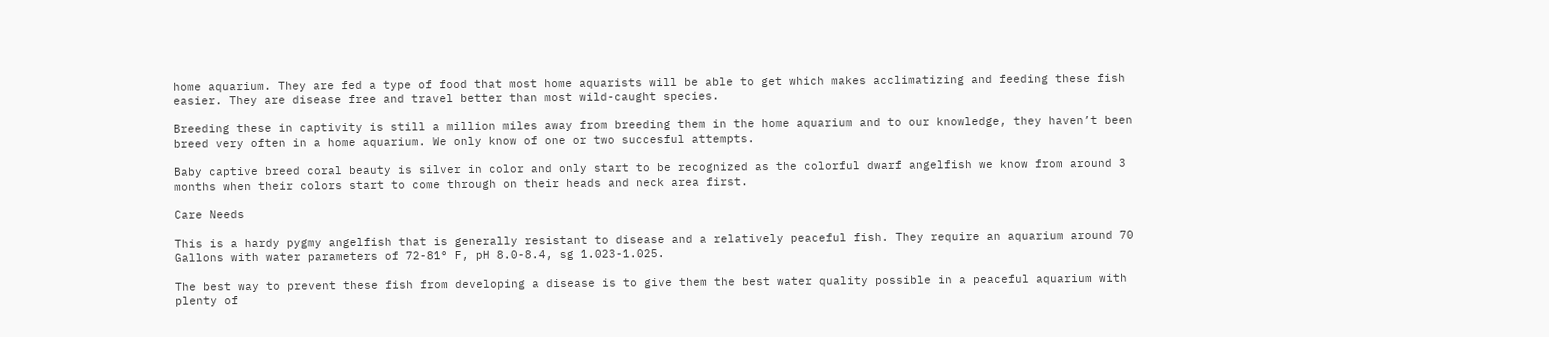home aquarium. They are fed a type of food that most home aquarists will be able to get which makes acclimatizing and feeding these fish easier. They are disease free and travel better than most wild-caught species.

Breeding these in captivity is still a million miles away from breeding them in the home aquarium and to our knowledge, they haven’t been breed very often in a home aquarium. We only know of one or two succesful attempts.

Baby captive breed coral beauty is silver in color and only start to be recognized as the colorful dwarf angelfish we know from around 3 months when their colors start to come through on their heads and neck area first.

Care Needs

This is a hardy pygmy angelfish that is generally resistant to disease and a relatively peaceful fish. They require an aquarium around 70 Gallons with water parameters of 72-81° F, pH 8.0-8.4, sg 1.023-1.025.

The best way to prevent these fish from developing a disease is to give them the best water quality possible in a peaceful aquarium with plenty of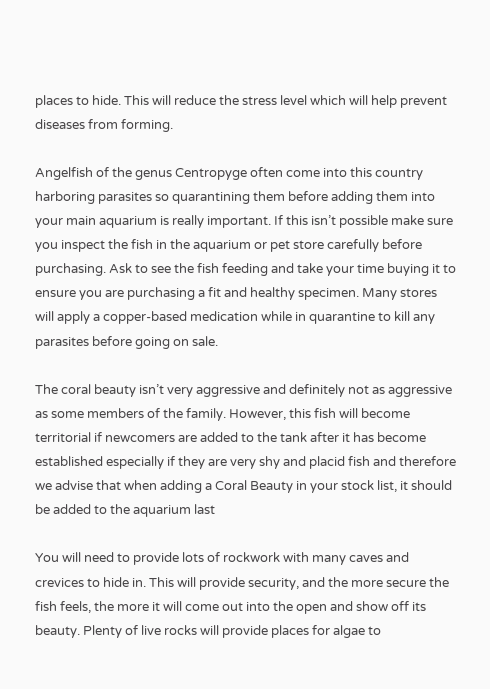places to hide. This will reduce the stress level which will help prevent diseases from forming.

Angelfish of the genus Centropyge often come into this country harboring parasites so quarantining them before adding them into your main aquarium is really important. If this isn’t possible make sure you inspect the fish in the aquarium or pet store carefully before purchasing. Ask to see the fish feeding and take your time buying it to ensure you are purchasing a fit and healthy specimen. Many stores will apply a copper-based medication while in quarantine to kill any parasites before going on sale.

The coral beauty isn’t very aggressive and definitely not as aggressive as some members of the family. However, this fish will become territorial if newcomers are added to the tank after it has become established especially if they are very shy and placid fish and therefore we advise that when adding a Coral Beauty in your stock list, it should be added to the aquarium last

You will need to provide lots of rockwork with many caves and crevices to hide in. This will provide security, and the more secure the fish feels, the more it will come out into the open and show off its beauty. Plenty of live rocks will provide places for algae to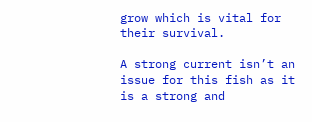grow which is vital for their survival.

A strong current isn’t an issue for this fish as it is a strong and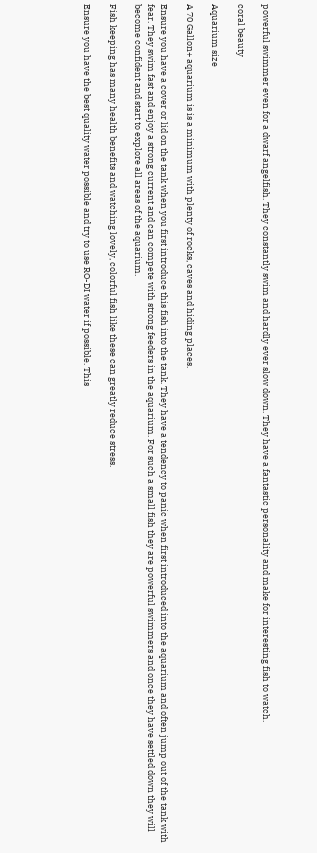powerful swimmer even for a dwarf angelfish. They constantly swim and hardly ever slow down. They have a fantastic personality and make for interesting fish to watch.

coral beauty

Aquarium size

A 70 Gallon+ aquarium is is a minimum with plenty of rocks, caves and hiding places.

Ensure you have a cover or lid on the tank when you first introduce this fish into the tank. They have a tendency to panic when first introduced into the aquarium and often jump out of the tank with fear. They swim fast and enjoy a strong current and can compete with strong feeders in the aquarium. For such a small fish they are powerful swimmers and once they have settled down they will become confident and start to explore all areas of the aquarium.

Fish keeping has many health benefits and watching lovely, colorful fish like these can greatly reduce stress.

Ensure you have the best quality water possible and try to use RO-DI water if possible. This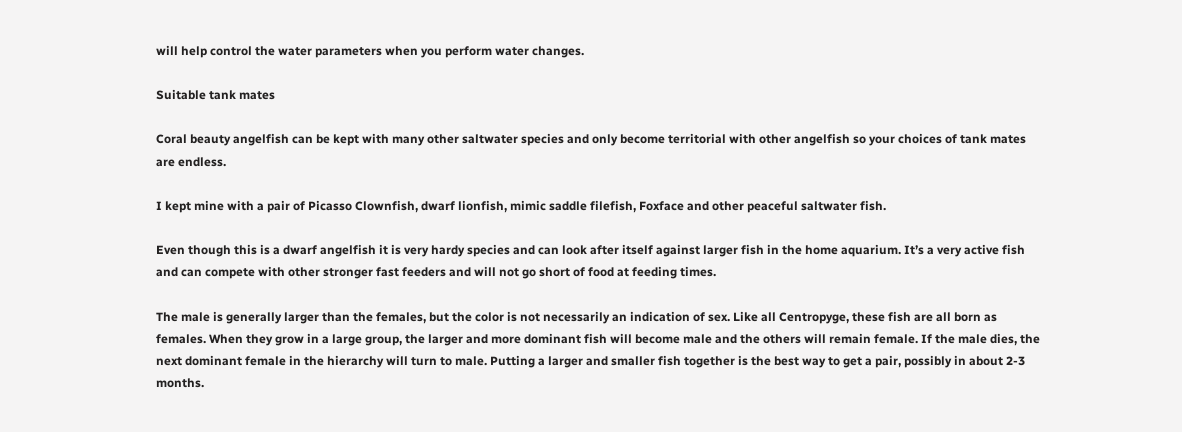will help control the water parameters when you perform water changes.

Suitable tank mates

Coral beauty angelfish can be kept with many other saltwater species and only become territorial with other angelfish so your choices of tank mates are endless.

I kept mine with a pair of Picasso Clownfish, dwarf lionfish, mimic saddle filefish, Foxface and other peaceful saltwater fish.

Even though this is a dwarf angelfish it is very hardy species and can look after itself against larger fish in the home aquarium. It’s a very active fish and can compete with other stronger fast feeders and will not go short of food at feeding times.

The male is generally larger than the females, but the color is not necessarily an indication of sex. Like all Centropyge, these fish are all born as females. When they grow in a large group, the larger and more dominant fish will become male and the others will remain female. If the male dies, the next dominant female in the hierarchy will turn to male. Putting a larger and smaller fish together is the best way to get a pair, possibly in about 2-3 months.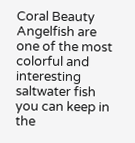Coral Beauty Angelfish are one of the most colorful and interesting saltwater fish you can keep in the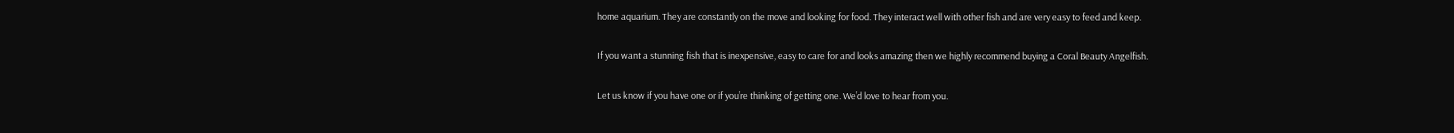home aquarium. They are constantly on the move and looking for food. They interact well with other fish and are very easy to feed and keep.

If you want a stunning fish that is inexpensive, easy to care for and looks amazing then we highly recommend buying a Coral Beauty Angelfish.

Let us know if you have one or if you’re thinking of getting one. We’d love to hear from you.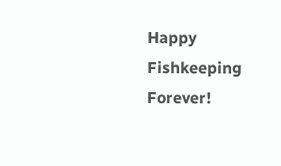Happy Fishkeeping Forever!